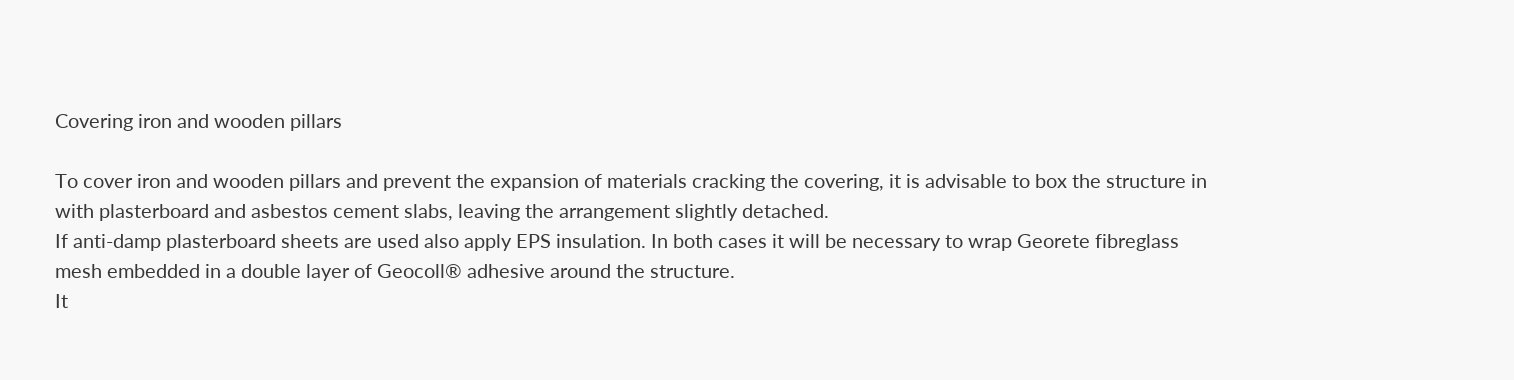Covering iron and wooden pillars

To cover iron and wooden pillars and prevent the expansion of materials cracking the covering, it is advisable to box the structure in with plasterboard and asbestos cement slabs, leaving the arrangement slightly detached.
If anti-damp plasterboard sheets are used also apply EPS insulation. In both cases it will be necessary to wrap Georete fibreglass mesh embedded in a double layer of Geocoll® adhesive around the structure.
It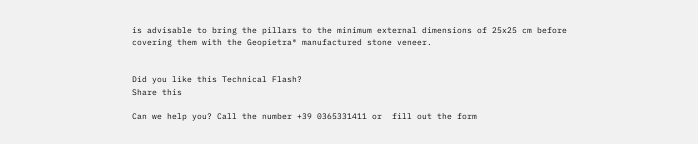is advisable to bring the pillars to the minimum external dimensions of 25x25 cm before covering them with the Geopietra® manufactured stone veneer.


Did you like this Technical Flash?
Share this

Can we help you? Call the number +39 0365331411 or  fill out the form